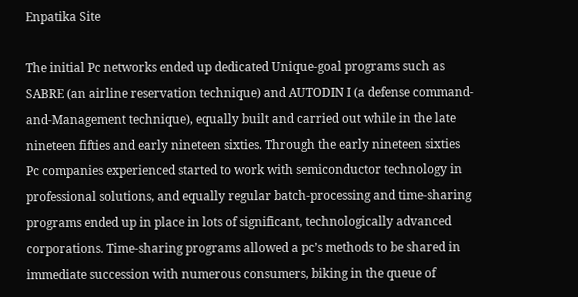Enpatika Site

The initial Pc networks ended up dedicated Unique-goal programs such as SABRE (an airline reservation technique) and AUTODIN I (a defense command-and-Management technique), equally built and carried out while in the late nineteen fifties and early nineteen sixties. Through the early nineteen sixties Pc companies experienced started to work with semiconductor technology in professional solutions, and equally regular batch-processing and time-sharing programs ended up in place in lots of significant, technologically advanced corporations. Time-sharing programs allowed a pc’s methods to be shared in immediate succession with numerous consumers, biking in the queue of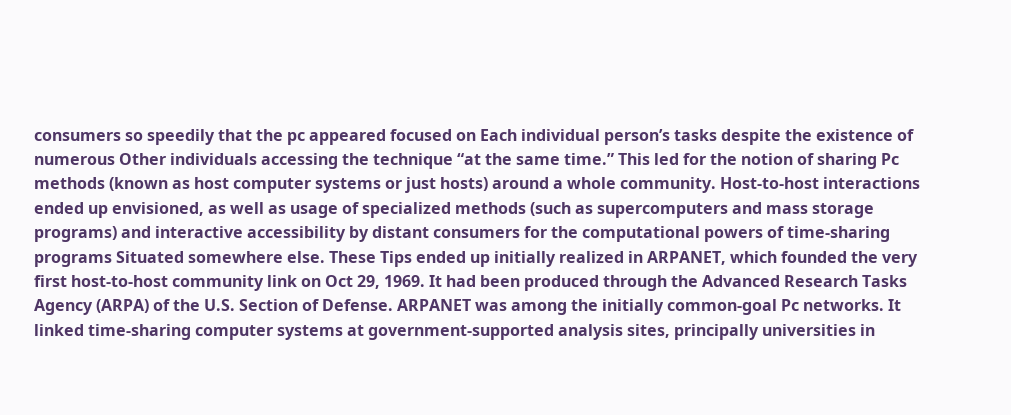consumers so speedily that the pc appeared focused on Each individual person’s tasks despite the existence of numerous Other individuals accessing the technique “at the same time.” This led for the notion of sharing Pc methods (known as host computer systems or just hosts) around a whole community. Host-to-host interactions ended up envisioned, as well as usage of specialized methods (such as supercomputers and mass storage programs) and interactive accessibility by distant consumers for the computational powers of time-sharing programs Situated somewhere else. These Tips ended up initially realized in ARPANET, which founded the very first host-to-host community link on Oct 29, 1969. It had been produced through the Advanced Research Tasks Agency (ARPA) of the U.S. Section of Defense. ARPANET was among the initially common-goal Pc networks. It linked time-sharing computer systems at government-supported analysis sites, principally universities in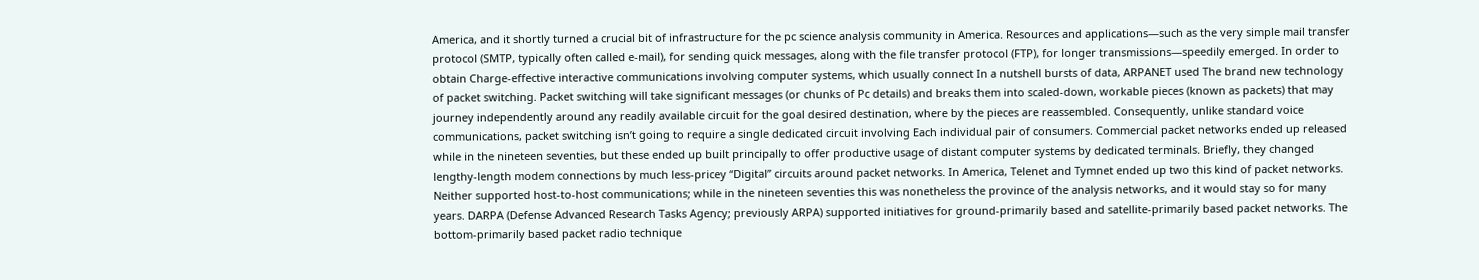America, and it shortly turned a crucial bit of infrastructure for the pc science analysis community in America. Resources and applications—such as the very simple mail transfer protocol (SMTP, typically often called e-mail), for sending quick messages, along with the file transfer protocol (FTP), for longer transmissions—speedily emerged. In order to obtain Charge-effective interactive communications involving computer systems, which usually connect In a nutshell bursts of data, ARPANET used The brand new technology of packet switching. Packet switching will take significant messages (or chunks of Pc details) and breaks them into scaled-down, workable pieces (known as packets) that may journey independently around any readily available circuit for the goal desired destination, where by the pieces are reassembled. Consequently, unlike standard voice communications, packet switching isn’t going to require a single dedicated circuit involving Each individual pair of consumers. Commercial packet networks ended up released while in the nineteen seventies, but these ended up built principally to offer productive usage of distant computer systems by dedicated terminals. Briefly, they changed lengthy-length modem connections by much less-pricey “Digital” circuits around packet networks. In America, Telenet and Tymnet ended up two this kind of packet networks. Neither supported host-to-host communications; while in the nineteen seventies this was nonetheless the province of the analysis networks, and it would stay so for many years. DARPA (Defense Advanced Research Tasks Agency; previously ARPA) supported initiatives for ground-primarily based and satellite-primarily based packet networks. The bottom-primarily based packet radio technique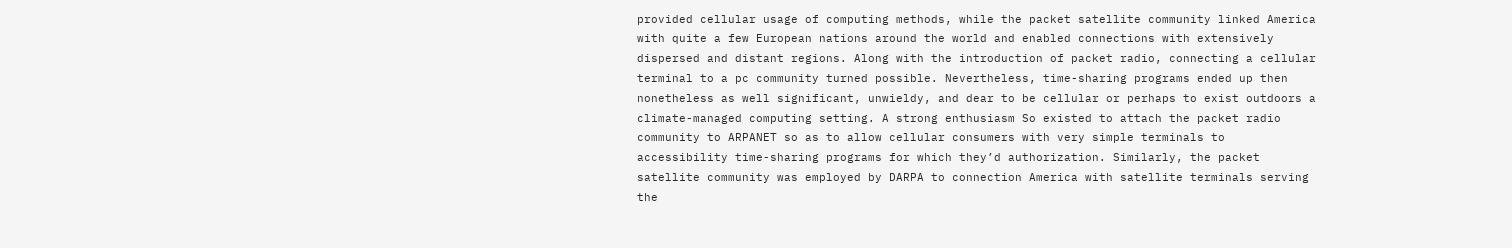provided cellular usage of computing methods, while the packet satellite community linked America with quite a few European nations around the world and enabled connections with extensively dispersed and distant regions. Along with the introduction of packet radio, connecting a cellular terminal to a pc community turned possible. Nevertheless, time-sharing programs ended up then nonetheless as well significant, unwieldy, and dear to be cellular or perhaps to exist outdoors a climate-managed computing setting. A strong enthusiasm So existed to attach the packet radio community to ARPANET so as to allow cellular consumers with very simple terminals to accessibility time-sharing programs for which they’d authorization. Similarly, the packet satellite community was employed by DARPA to connection America with satellite terminals serving the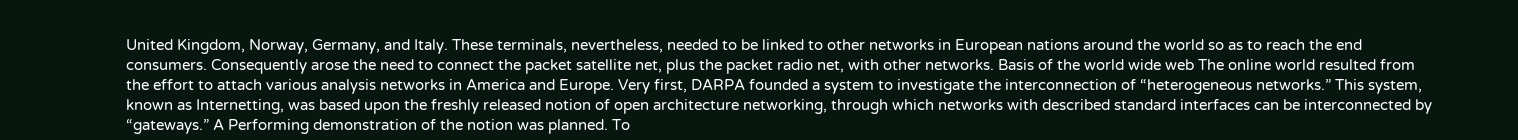United Kingdom, Norway, Germany, and Italy. These terminals, nevertheless, needed to be linked to other networks in European nations around the world so as to reach the end consumers. Consequently arose the need to connect the packet satellite net, plus the packet radio net, with other networks. Basis of the world wide web The online world resulted from the effort to attach various analysis networks in America and Europe. Very first, DARPA founded a system to investigate the interconnection of “heterogeneous networks.” This system, known as Internetting, was based upon the freshly released notion of open architecture networking, through which networks with described standard interfaces can be interconnected by “gateways.” A Performing demonstration of the notion was planned. To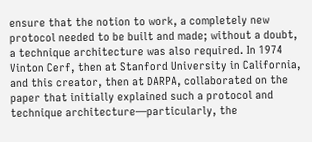ensure that the notion to work, a completely new protocol needed to be built and made; without a doubt, a technique architecture was also required. In 1974 Vinton Cerf, then at Stanford University in California, and this creator, then at DARPA, collaborated on the paper that initially explained such a protocol and technique architecture—particularly, the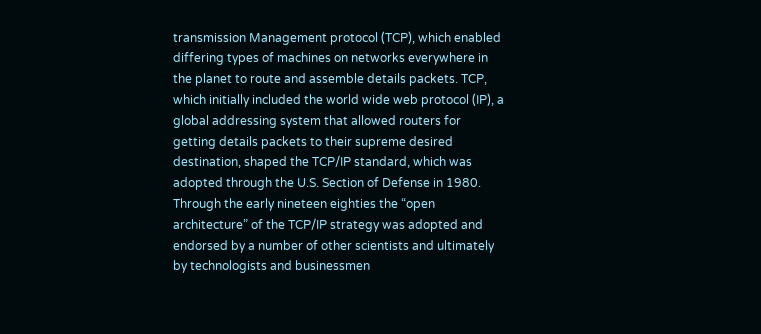transmission Management protocol (TCP), which enabled differing types of machines on networks everywhere in the planet to route and assemble details packets. TCP, which initially included the world wide web protocol (IP), a global addressing system that allowed routers for getting details packets to their supreme desired destination, shaped the TCP/IP standard, which was adopted through the U.S. Section of Defense in 1980. Through the early nineteen eighties the “open architecture” of the TCP/IP strategy was adopted and endorsed by a number of other scientists and ultimately by technologists and businessmen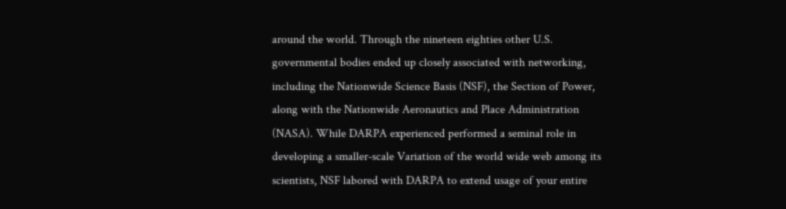around the world. Through the nineteen eighties other U.S. governmental bodies ended up closely associated with networking, including the Nationwide Science Basis (NSF), the Section of Power, along with the Nationwide Aeronautics and Place Administration (NASA). While DARPA experienced performed a seminal role in developing a smaller-scale Variation of the world wide web among its scientists, NSF labored with DARPA to extend usage of your entire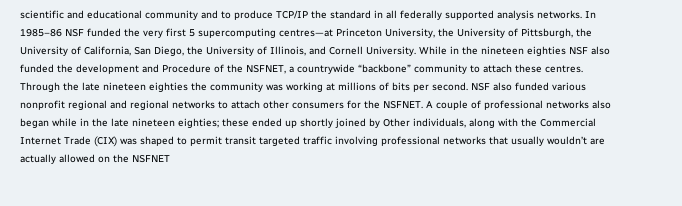scientific and educational community and to produce TCP/IP the standard in all federally supported analysis networks. In 1985–86 NSF funded the very first 5 supercomputing centres—at Princeton University, the University of Pittsburgh, the University of California, San Diego, the University of Illinois, and Cornell University. While in the nineteen eighties NSF also funded the development and Procedure of the NSFNET, a countrywide “backbone” community to attach these centres. Through the late nineteen eighties the community was working at millions of bits per second. NSF also funded various nonprofit regional and regional networks to attach other consumers for the NSFNET. A couple of professional networks also began while in the late nineteen eighties; these ended up shortly joined by Other individuals, along with the Commercial Internet Trade (CIX) was shaped to permit transit targeted traffic involving professional networks that usually wouldn’t are actually allowed on the NSFNET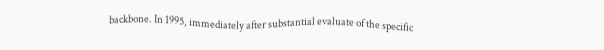backbone. In 1995, immediately after substantial evaluate of the specific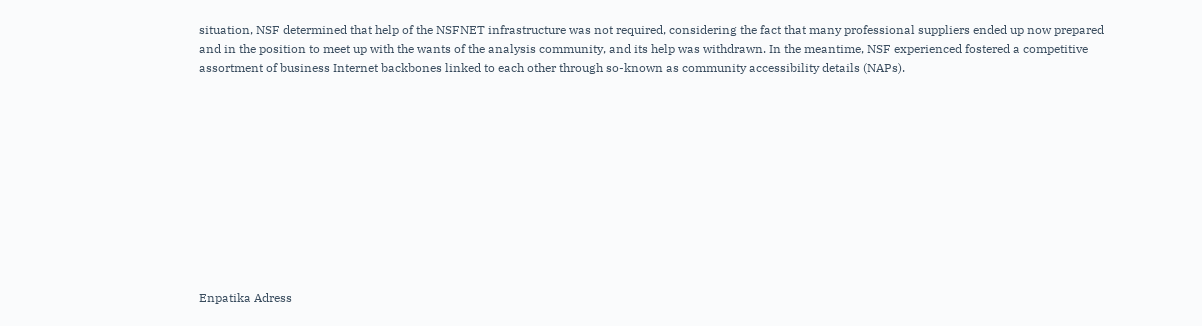situation, NSF determined that help of the NSFNET infrastructure was not required, considering the fact that many professional suppliers ended up now prepared and in the position to meet up with the wants of the analysis community, and its help was withdrawn. In the meantime, NSF experienced fostered a competitive assortment of business Internet backbones linked to each other through so-known as community accessibility details (NAPs).











Enpatika Adress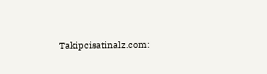Takipcisatinalz.com: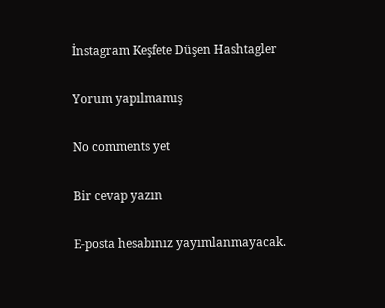İnstagram Keşfete Düşen Hashtagler

Yorum yapılmamış

No comments yet

Bir cevap yazın

E-posta hesabınız yayımlanmayacak.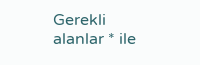Gerekli alanlar * ile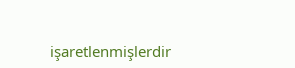işaretlenmişlerdir